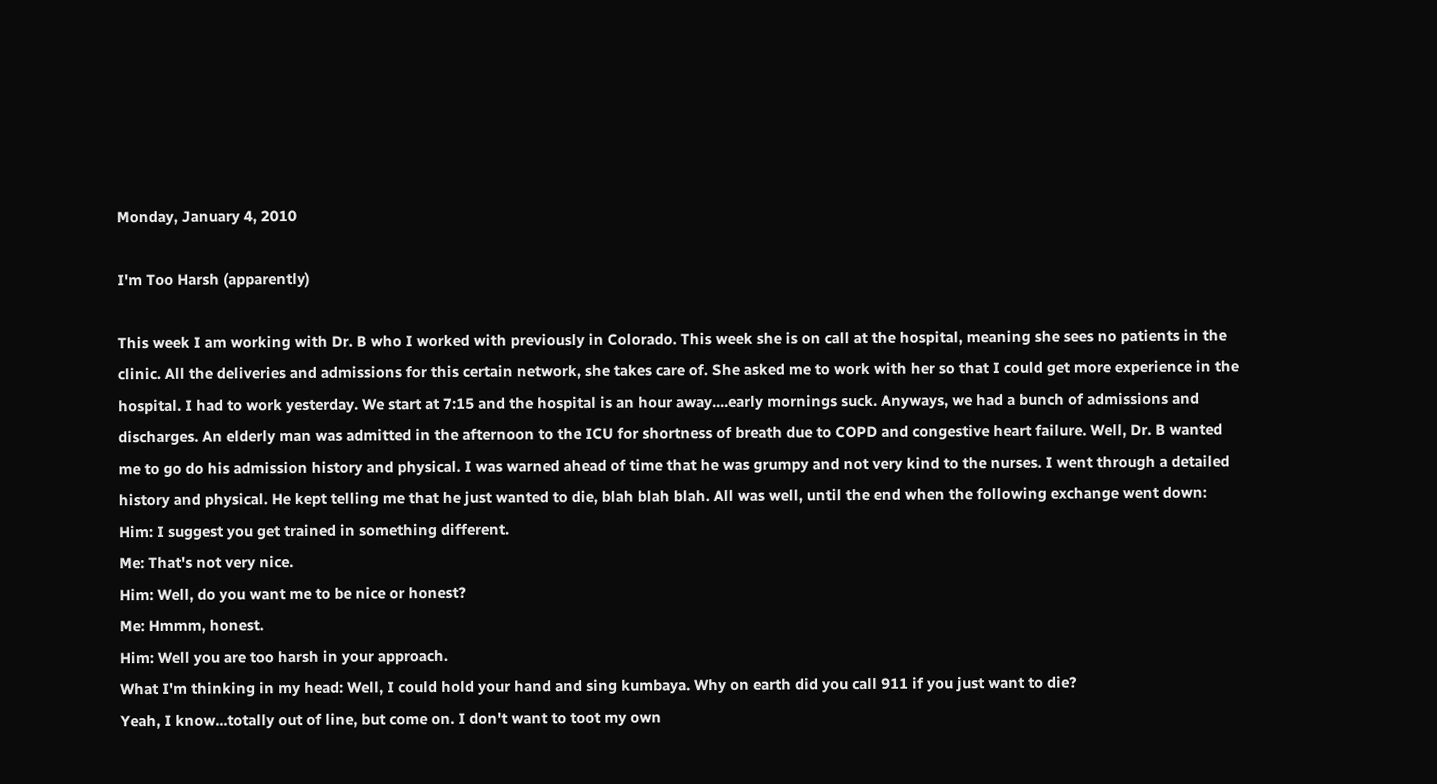Monday, January 4, 2010

I'm Too Harsh (apparently)

This week I am working with Dr. B who I worked with previously in Colorado. This week she is on call at the hospital, meaning she sees no patients in the clinic. All the deliveries and admissions for this certain network, she takes care of. She asked me to work with her so that I could get more experience in the hospital. I had to work yesterday. We start at 7:15 and the hospital is an hour away....early mornings suck. Anyways, we had a bunch of admissions and discharges. An elderly man was admitted in the afternoon to the ICU for shortness of breath due to COPD and congestive heart failure. Well, Dr. B wanted me to go do his admission history and physical. I was warned ahead of time that he was grumpy and not very kind to the nurses. I went through a detailed history and physical. He kept telling me that he just wanted to die, blah blah blah. All was well, until the end when the following exchange went down:
Him: I suggest you get trained in something different.
Me: That's not very nice.
Him: Well, do you want me to be nice or honest?
Me: Hmmm, honest.
Him: Well you are too harsh in your approach.
What I'm thinking in my head: Well, I could hold your hand and sing kumbaya. Why on earth did you call 911 if you just want to die?
Yeah, I know...totally out of line, but come on. I don't want to toot my own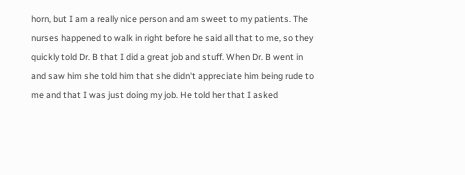horn, but I am a really nice person and am sweet to my patients. The nurses happened to walk in right before he said all that to me, so they quickly told Dr. B that I did a great job and stuff. When Dr. B went in and saw him she told him that she didn't appreciate him being rude to me and that I was just doing my job. He told her that I asked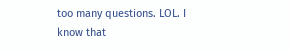too many questions. LOL. I know that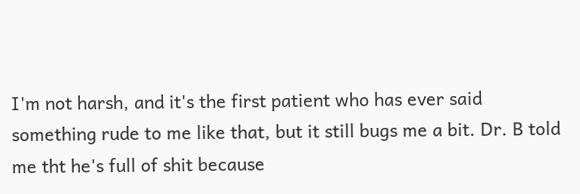I'm not harsh, and it's the first patient who has ever said something rude to me like that, but it still bugs me a bit. Dr. B told me tht he's full of shit because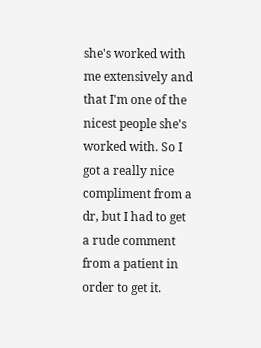she's worked with me extensively and that I'm one of the nicest people she's worked with. So I got a really nice compliment from a dr, but I had to get a rude comment from a patient in order to get it.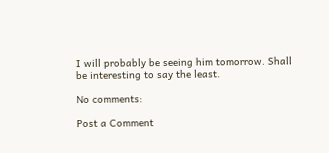I will probably be seeing him tomorrow. Shall be interesting to say the least.

No comments:

Post a Comment